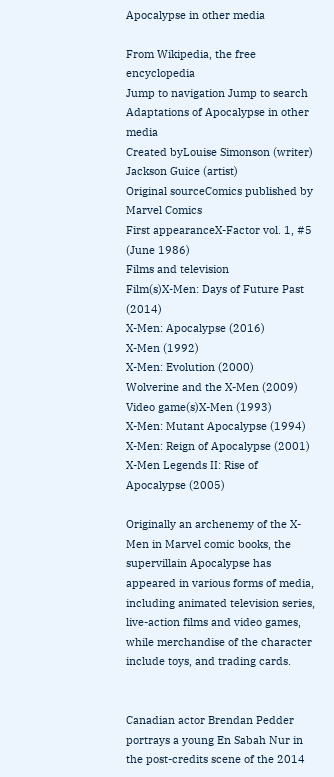Apocalypse in other media

From Wikipedia, the free encyclopedia
Jump to navigation Jump to search
Adaptations of Apocalypse in other media
Created byLouise Simonson (writer)
Jackson Guice (artist)
Original sourceComics published by Marvel Comics
First appearanceX-Factor vol. 1, #5 (June 1986)
Films and television
Film(s)X-Men: Days of Future Past (2014)
X-Men: Apocalypse (2016)
X-Men (1992)
X-Men: Evolution (2000)
Wolverine and the X-Men (2009)
Video game(s)X-Men (1993)
X-Men: Mutant Apocalypse (1994)
X-Men: Reign of Apocalypse (2001)
X-Men Legends II: Rise of Apocalypse (2005)

Originally an archenemy of the X-Men in Marvel comic books, the supervillain Apocalypse has appeared in various forms of media, including animated television series, live-action films and video games, while merchandise of the character include toys, and trading cards.


Canadian actor Brendan Pedder portrays a young En Sabah Nur in the post-credits scene of the 2014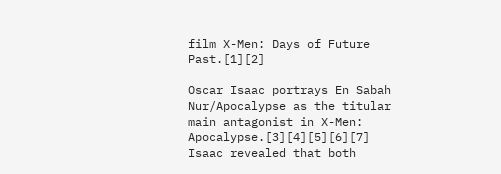film X-Men: Days of Future Past.[1][2]

Oscar Isaac portrays En Sabah Nur/Apocalypse as the titular main antagonist in X-Men: Apocalypse.[3][4][5][6][7] Isaac revealed that both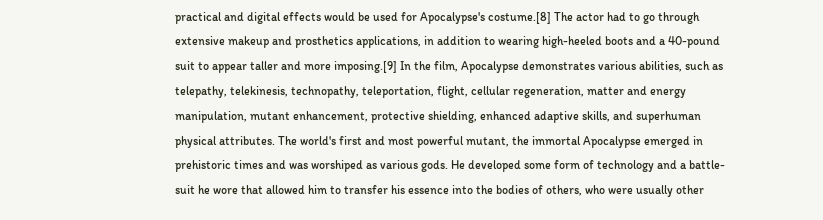practical and digital effects would be used for Apocalypse's costume.[8] The actor had to go through extensive makeup and prosthetics applications, in addition to wearing high-heeled boots and a 40-pound suit to appear taller and more imposing.[9] In the film, Apocalypse demonstrates various abilities, such as telepathy, telekinesis, technopathy, teleportation, flight, cellular regeneration, matter and energy manipulation, mutant enhancement, protective shielding, enhanced adaptive skills, and superhuman physical attributes. The world's first and most powerful mutant, the immortal Apocalypse emerged in prehistoric times and was worshiped as various gods. He developed some form of technology and a battle-suit he wore that allowed him to transfer his essence into the bodies of others, who were usually other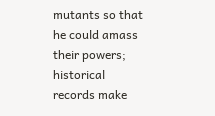mutants so that he could amass their powers; historical records make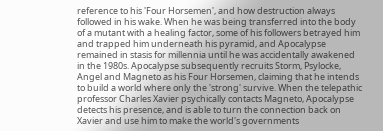reference to his 'Four Horsemen', and how destruction always followed in his wake. When he was being transferred into the body of a mutant with a healing factor, some of his followers betrayed him and trapped him underneath his pyramid, and Apocalypse remained in stasis for millennia until he was accidentally awakened in the 1980s. Apocalypse subsequently recruits Storm, Psylocke, Angel and Magneto as his Four Horsemen, claiming that he intends to build a world where only the 'strong' survive. When the telepathic professor Charles Xavier psychically contacts Magneto, Apocalypse detects his presence, and is able to turn the connection back on Xavier and use him to make the world's governments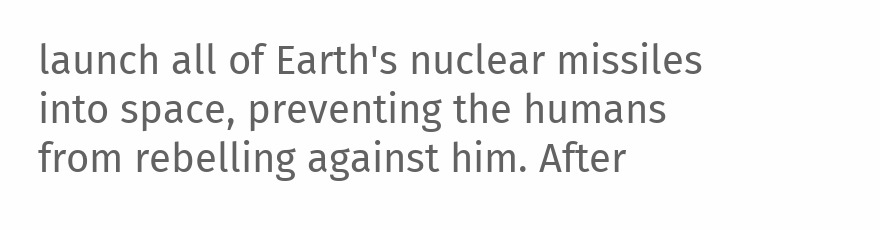launch all of Earth's nuclear missiles into space, preventing the humans from rebelling against him. After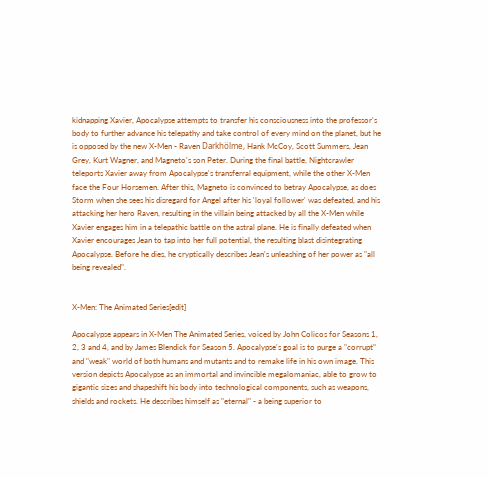kidnapping Xavier, Apocalypse attempts to transfer his consciousness into the professor's body to further advance his telepathy and take control of every mind on the planet, but he is opposed by the new X-Men - Raven Darkhölme, Hank McCoy, Scott Summers, Jean Grey, Kurt Wagner, and Magneto's son Peter. During the final battle, Nightcrawler teleports Xavier away from Apocalypse's transferral equipment, while the other X-Men face the Four Horsemen. After this, Magneto is convinced to betray Apocalypse, as does Storm when she sees his disregard for Angel after his 'loyal follower' was defeated, and his attacking her hero Raven, resulting in the villain being attacked by all the X-Men while Xavier engages him in a telepathic battle on the astral plane. He is finally defeated when Xavier encourages Jean to tap into her full potential, the resulting blast disintegrating Apocalypse. Before he dies, he cryptically describes Jean's unleashing of her power as "all being revealed".


X-Men: The Animated Series[edit]

Apocalypse appears in X-Men The Animated Series, voiced by John Colicos for Seasons 1, 2, 3 and 4, and by James Blendick for Season 5. Apocalypse's goal is to purge a "corrupt" and "weak" world of both humans and mutants and to remake life in his own image. This version depicts Apocalypse as an immortal and invincible megalomaniac, able to grow to gigantic sizes and shapeshift his body into technological components, such as weapons, shields and rockets. He describes himself as "eternal" - a being superior to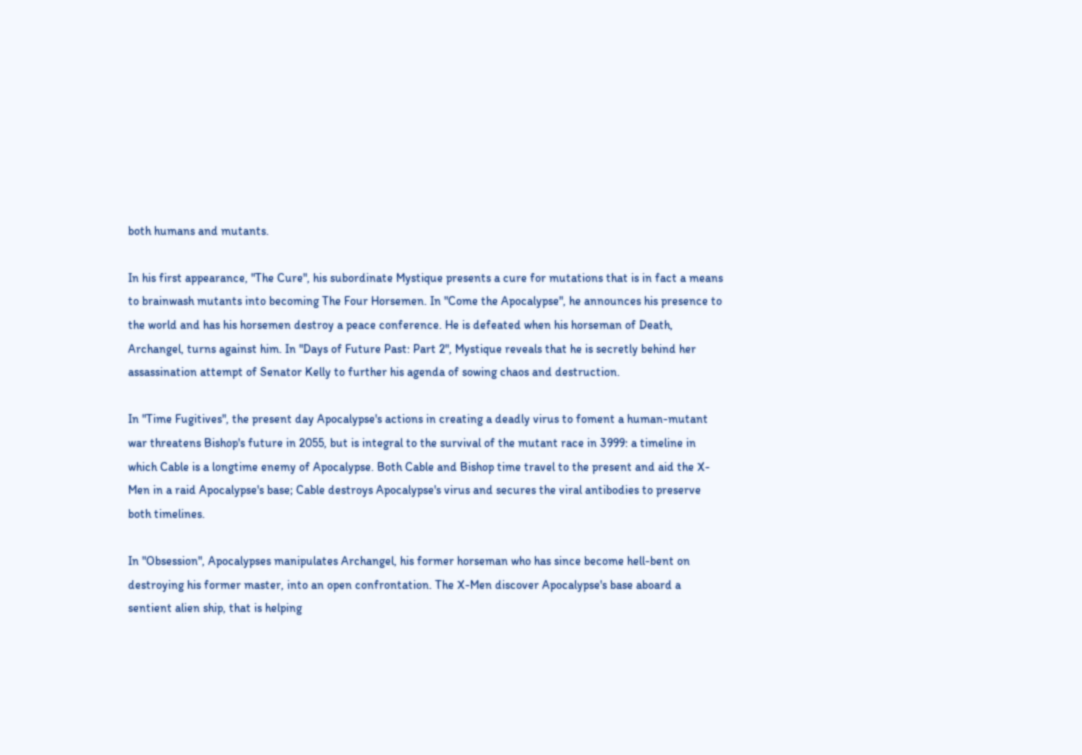both humans and mutants.

In his first appearance, "The Cure", his subordinate Mystique presents a cure for mutations that is in fact a means to brainwash mutants into becoming The Four Horsemen. In "Come the Apocalypse", he announces his presence to the world and has his horsemen destroy a peace conference. He is defeated when his horseman of Death, Archangel, turns against him. In "Days of Future Past: Part 2", Mystique reveals that he is secretly behind her assassination attempt of Senator Kelly to further his agenda of sowing chaos and destruction.

In "Time Fugitives", the present day Apocalypse's actions in creating a deadly virus to foment a human-mutant war threatens Bishop's future in 2055, but is integral to the survival of the mutant race in 3999: a timeline in which Cable is a longtime enemy of Apocalypse. Both Cable and Bishop time travel to the present and aid the X-Men in a raid Apocalypse's base; Cable destroys Apocalypse's virus and secures the viral antibodies to preserve both timelines.

In "Obsession", Apocalypses manipulates Archangel, his former horseman who has since become hell-bent on destroying his former master, into an open confrontation. The X-Men discover Apocalypse's base aboard a sentient alien ship, that is helping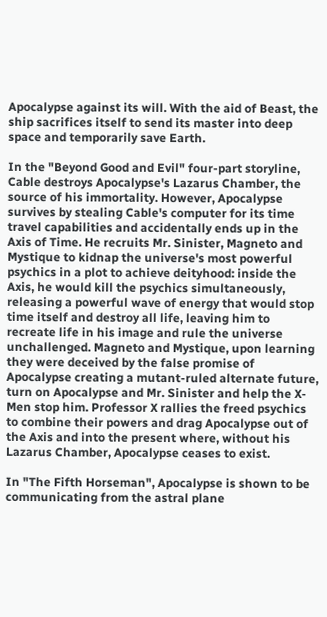Apocalypse against its will. With the aid of Beast, the ship sacrifices itself to send its master into deep space and temporarily save Earth.

In the "Beyond Good and Evil" four-part storyline, Cable destroys Apocalypse's Lazarus Chamber, the source of his immortality. However, Apocalypse survives by stealing Cable's computer for its time travel capabilities and accidentally ends up in the Axis of Time. He recruits Mr. Sinister, Magneto and Mystique to kidnap the universe's most powerful psychics in a plot to achieve deityhood: inside the Axis, he would kill the psychics simultaneously, releasing a powerful wave of energy that would stop time itself and destroy all life, leaving him to recreate life in his image and rule the universe unchallenged. Magneto and Mystique, upon learning they were deceived by the false promise of Apocalypse creating a mutant-ruled alternate future, turn on Apocalypse and Mr. Sinister and help the X-Men stop him. Professor X rallies the freed psychics to combine their powers and drag Apocalypse out of the Axis and into the present where, without his Lazarus Chamber, Apocalypse ceases to exist.

In "The Fifth Horseman", Apocalypse is shown to be communicating from the astral plane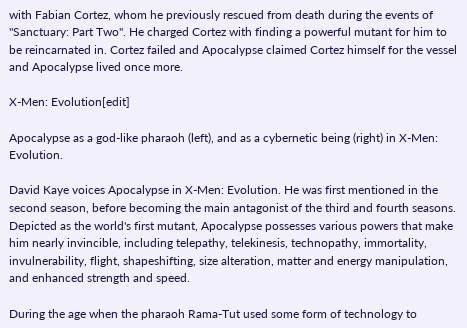with Fabian Cortez, whom he previously rescued from death during the events of "Sanctuary: Part Two". He charged Cortez with finding a powerful mutant for him to be reincarnated in. Cortez failed and Apocalypse claimed Cortez himself for the vessel and Apocalypse lived once more.

X-Men: Evolution[edit]

Apocalypse as a god-like pharaoh (left), and as a cybernetic being (right) in X-Men: Evolution.

David Kaye voices Apocalypse in X-Men: Evolution. He was first mentioned in the second season, before becoming the main antagonist of the third and fourth seasons. Depicted as the world's first mutant, Apocalypse possesses various powers that make him nearly invincible, including telepathy, telekinesis, technopathy, immortality, invulnerability, flight, shapeshifting, size alteration, matter and energy manipulation, and enhanced strength and speed.

During the age when the pharaoh Rama-Tut used some form of technology to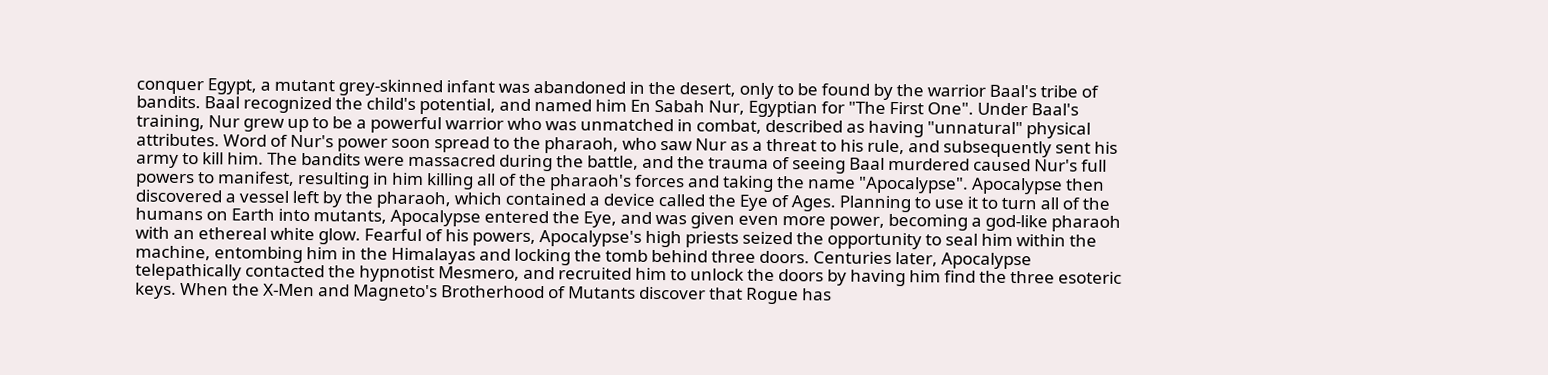conquer Egypt, a mutant grey-skinned infant was abandoned in the desert, only to be found by the warrior Baal's tribe of bandits. Baal recognized the child's potential, and named him En Sabah Nur, Egyptian for "The First One". Under Baal's training, Nur grew up to be a powerful warrior who was unmatched in combat, described as having "unnatural" physical attributes. Word of Nur's power soon spread to the pharaoh, who saw Nur as a threat to his rule, and subsequently sent his army to kill him. The bandits were massacred during the battle, and the trauma of seeing Baal murdered caused Nur's full powers to manifest, resulting in him killing all of the pharaoh's forces and taking the name "Apocalypse". Apocalypse then discovered a vessel left by the pharaoh, which contained a device called the Eye of Ages. Planning to use it to turn all of the humans on Earth into mutants, Apocalypse entered the Eye, and was given even more power, becoming a god-like pharaoh with an ethereal white glow. Fearful of his powers, Apocalypse's high priests seized the opportunity to seal him within the machine, entombing him in the Himalayas and locking the tomb behind three doors. Centuries later, Apocalypse telepathically contacted the hypnotist Mesmero, and recruited him to unlock the doors by having him find the three esoteric keys. When the X-Men and Magneto's Brotherhood of Mutants discover that Rogue has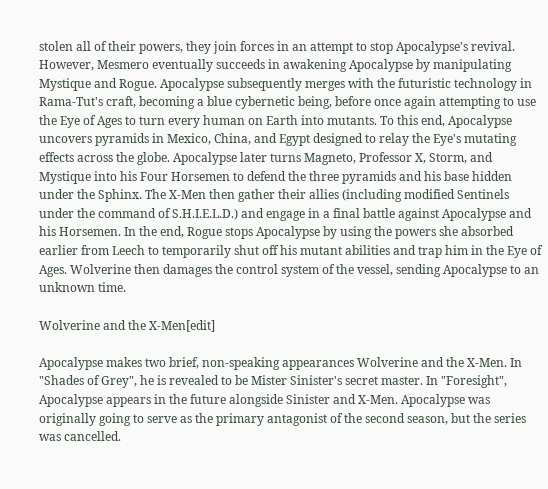stolen all of their powers, they join forces in an attempt to stop Apocalypse's revival. However, Mesmero eventually succeeds in awakening Apocalypse by manipulating Mystique and Rogue. Apocalypse subsequently merges with the futuristic technology in Rama-Tut's craft, becoming a blue cybernetic being, before once again attempting to use the Eye of Ages to turn every human on Earth into mutants. To this end, Apocalypse uncovers pyramids in Mexico, China, and Egypt designed to relay the Eye's mutating effects across the globe. Apocalypse later turns Magneto, Professor X, Storm, and Mystique into his Four Horsemen to defend the three pyramids and his base hidden under the Sphinx. The X-Men then gather their allies (including modified Sentinels under the command of S.H.I.E.L.D.) and engage in a final battle against Apocalypse and his Horsemen. In the end, Rogue stops Apocalypse by using the powers she absorbed earlier from Leech to temporarily shut off his mutant abilities and trap him in the Eye of Ages. Wolverine then damages the control system of the vessel, sending Apocalypse to an unknown time.

Wolverine and the X-Men[edit]

Apocalypse makes two brief, non-speaking appearances Wolverine and the X-Men. In "Shades of Grey", he is revealed to be Mister Sinister's secret master. In "Foresight", Apocalypse appears in the future alongside Sinister and X-Men. Apocalypse was originally going to serve as the primary antagonist of the second season, but the series was cancelled.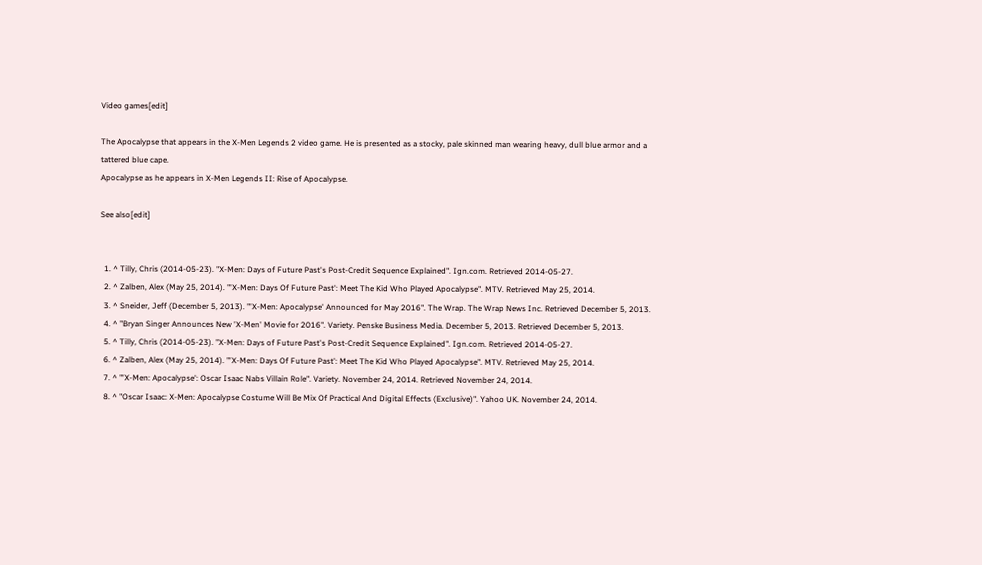Video games[edit]

The Apocalypse that appears in the X-Men Legends 2 video game. He is presented as a stocky, pale skinned man wearing heavy, dull blue armor and a tattered blue cape.
Apocalypse as he appears in X-Men Legends II: Rise of Apocalypse.

See also[edit]


  1. ^ Tilly, Chris (2014-05-23). "X-Men: Days of Future Past's Post-Credit Sequence Explained". Ign.com. Retrieved 2014-05-27.
  2. ^ Zalben, Alex (May 25, 2014). "'X-Men: Days Of Future Past': Meet The Kid Who Played Apocalypse". MTV. Retrieved May 25, 2014.
  3. ^ Sneider, Jeff (December 5, 2013). "'X-Men: Apocalypse' Announced for May 2016". The Wrap. The Wrap News Inc. Retrieved December 5, 2013.
  4. ^ "Bryan Singer Announces New 'X-Men' Movie for 2016". Variety. Penske Business Media. December 5, 2013. Retrieved December 5, 2013.
  5. ^ Tilly, Chris (2014-05-23). "X-Men: Days of Future Past's Post-Credit Sequence Explained". Ign.com. Retrieved 2014-05-27.
  6. ^ Zalben, Alex (May 25, 2014). "'X-Men: Days Of Future Past': Meet The Kid Who Played Apocalypse". MTV. Retrieved May 25, 2014.
  7. ^ "'X-Men: Apocalypse': Oscar Isaac Nabs Villain Role". Variety. November 24, 2014. Retrieved November 24, 2014.
  8. ^ "Oscar Isaac: X-Men: Apocalypse Costume Will Be Mix Of Practical And Digital Effects (Exclusive)". Yahoo UK. November 24, 2014.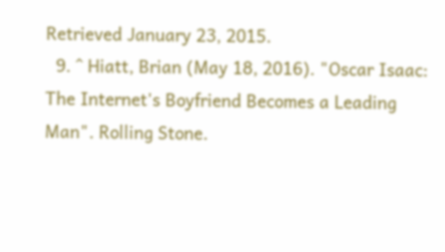Retrieved January 23, 2015.
  9. ^ Hiatt, Brian (May 18, 2016). "Oscar Isaac: The Internet's Boyfriend Becomes a Leading Man". Rolling Stone.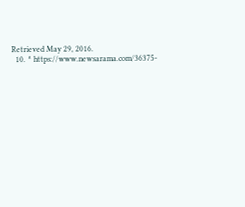Retrieved May 29, 2016.
  10. ^ https://www.newsarama.com/36375-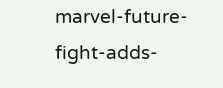marvel-future-fight-adds-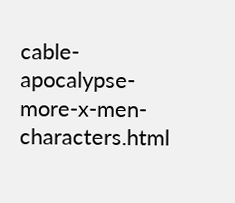cable-apocalypse-more-x-men-characters.html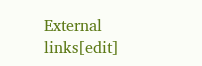External links[edit]